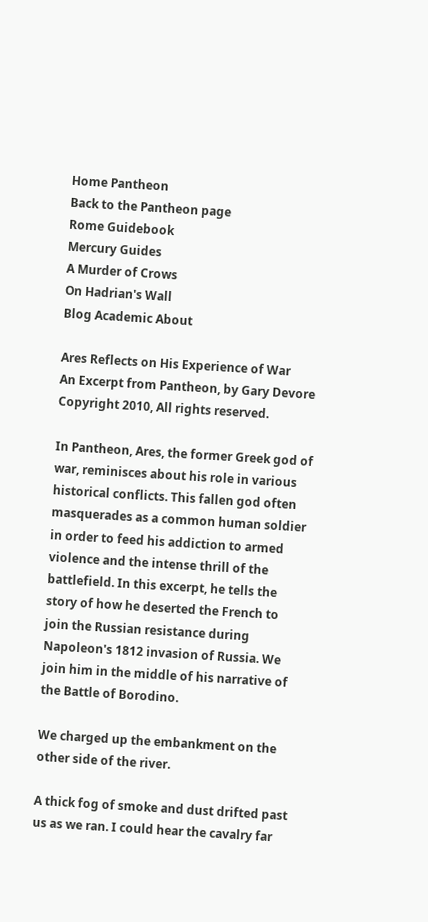Home Pantheon
Back to the Pantheon page
Rome Guidebook
Mercury Guides
A Murder of Crows
On Hadrian's Wall
Blog Academic About

Ares Reflects on His Experience of War
An Excerpt from Pantheon, by Gary Devore
Copyright 2010, All rights reserved.

In Pantheon, Ares, the former Greek god of war, reminisces about his role in various historical conflicts. This fallen god often masquerades as a common human soldier in order to feed his addiction to armed violence and the intense thrill of the battlefield. In this excerpt, he tells the story of how he deserted the French to join the Russian resistance during Napoleon's 1812 invasion of Russia. We join him in the middle of his narrative of the Battle of Borodino.

We charged up the embankment on the other side of the river.

A thick fog of smoke and dust drifted past us as we ran. I could hear the cavalry far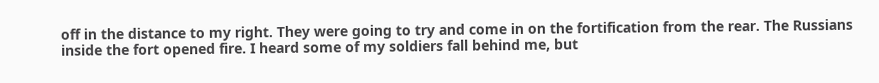off in the distance to my right. They were going to try and come in on the fortification from the rear. The Russians inside the fort opened fire. I heard some of my soldiers fall behind me, but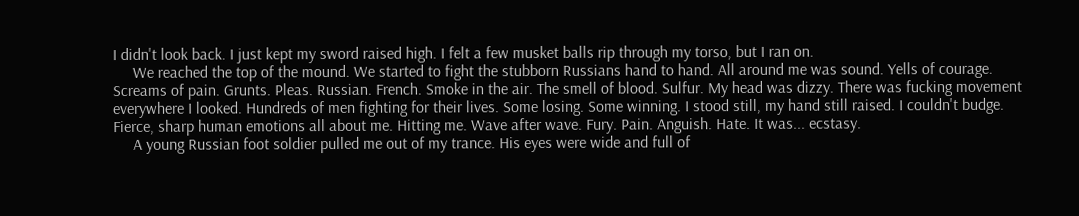I didn't look back. I just kept my sword raised high. I felt a few musket balls rip through my torso, but I ran on.
     We reached the top of the mound. We started to fight the stubborn Russians hand to hand. All around me was sound. Yells of courage. Screams of pain. Grunts. Pleas. Russian. French. Smoke in the air. The smell of blood. Sulfur. My head was dizzy. There was fucking movement everywhere I looked. Hundreds of men fighting for their lives. Some losing. Some winning. I stood still, my hand still raised. I couldn't budge. Fierce, sharp human emotions all about me. Hitting me. Wave after wave. Fury. Pain. Anguish. Hate. It was... ecstasy.
     A young Russian foot soldier pulled me out of my trance. His eyes were wide and full of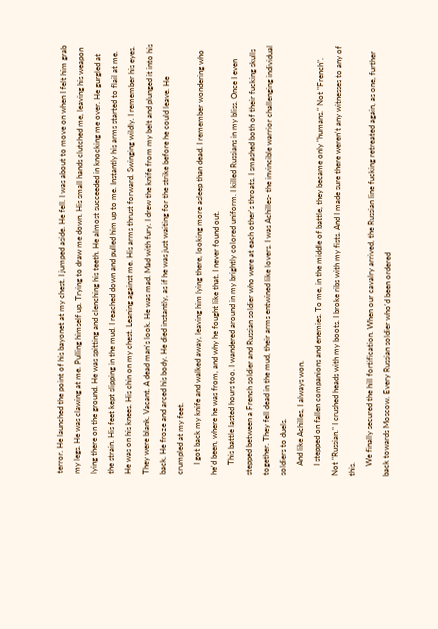terror. He launched the point of his bayonet at my chest. I jumped aside. He fell. I was about to move on when I felt him grab my legs. He was clawing at me. Pulling himself up. Trying to draw me down. His small hands clutched me, leaving his weapon lying there on the ground. He was spitting and clenching his teeth. He almost succeeded in knocking me over. He gurgled at the strain. His feet kept slipping in the mud. I reached down and pulled him up to me. Instantly his arms started to flail at me. He was on his knees. His chin on my chest. Leaning against me. His arms thrust forward. Swinging wildly. I remember his eyes. They were blank. Vacant. A dead man's look. He was mad. Mad with fury. I drew the knife from my belt and plunged it into his back. He froze and arced his body. He died instantly, as if he was just waiting for the strike before he could leave. He crumpled at my feet.
     I got back my knife and walked away, leaving him lying there, looking more asleep than dead. I remember wondering who he'd been, where he was from, and why he fought like that. I never found out.
     This battle lasted hours too. I wandered around in my brightly colored uniform. I killed Russians in my bliss. Once I even stepped between a French soldier and Russian soldier who were at each other's throats. I smashed both of their fucking skulls together. They fell dead in the mud, their arms entwined like lovers. I was Achilles- the invincible warrior challenging individual soldiers to duels.
     And like Achilles, I always won.
     I stepped on fallen companions and enemies. To me, in the middle of battle, they became only "humans." Not "French". Not "Russian." I crushed heads with my boots. I broke ribs with my fists. And I made sure there weren't any witnesses to any of this.
     We finally secured the hill fortification. When our cavalry arrived, the Russian line fucking retreated again, as one, further back towards Moscow. Every Russian soldier who'd been ordered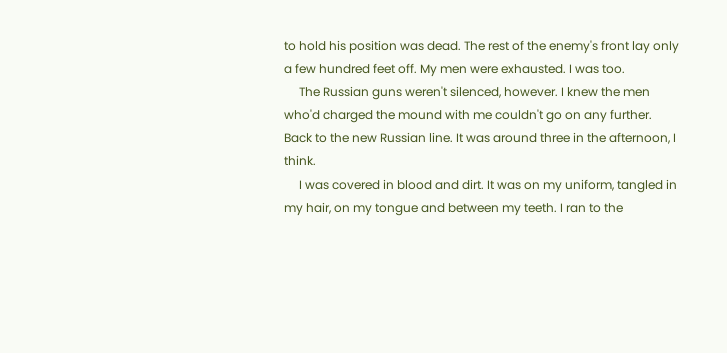to hold his position was dead. The rest of the enemy's front lay only a few hundred feet off. My men were exhausted. I was too.
     The Russian guns weren't silenced, however. I knew the men who'd charged the mound with me couldn't go on any further. Back to the new Russian line. It was around three in the afternoon, I think.
     I was covered in blood and dirt. It was on my uniform, tangled in my hair, on my tongue and between my teeth. I ran to the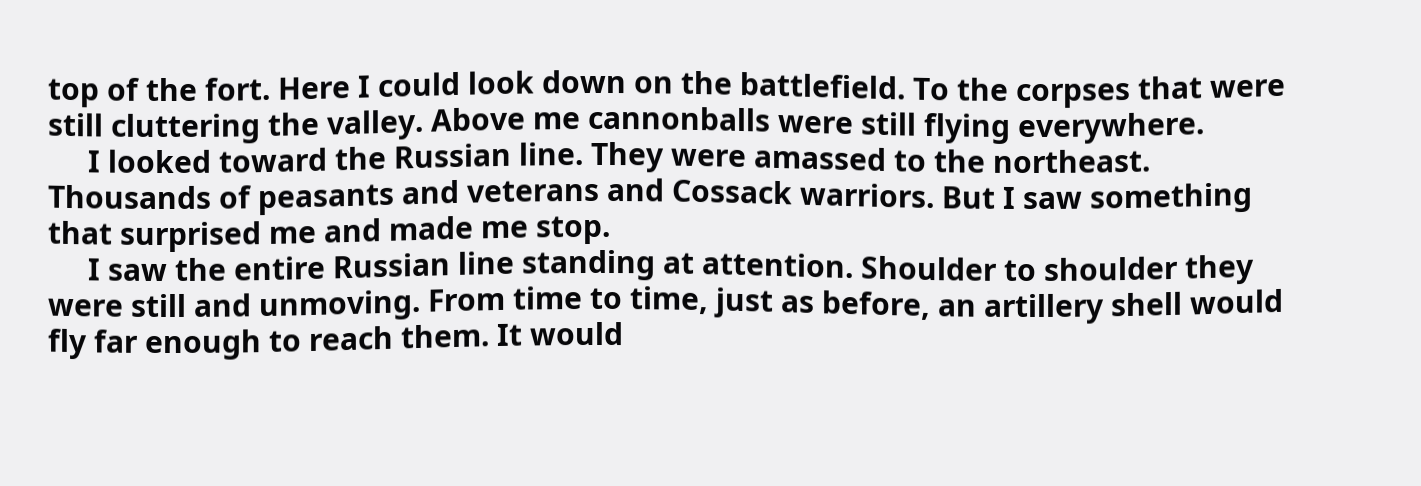top of the fort. Here I could look down on the battlefield. To the corpses that were still cluttering the valley. Above me cannonballs were still flying everywhere.
     I looked toward the Russian line. They were amassed to the northeast. Thousands of peasants and veterans and Cossack warriors. But I saw something that surprised me and made me stop.
     I saw the entire Russian line standing at attention. Shoulder to shoulder they were still and unmoving. From time to time, just as before, an artillery shell would fly far enough to reach them. It would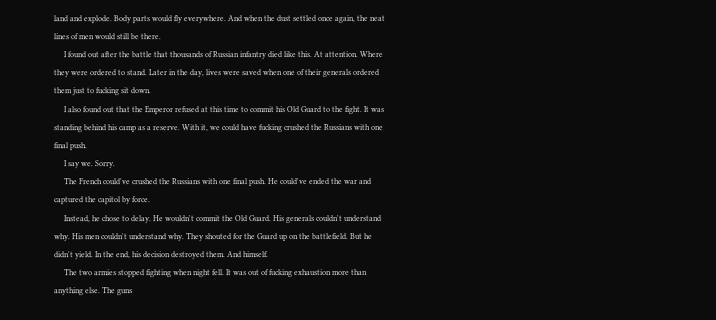land and explode. Body parts would fly everywhere. And when the dust settled once again, the neat lines of men would still be there.
     I found out after the battle that thousands of Russian infantry died like this. At attention. Where they were ordered to stand. Later in the day, lives were saved when one of their generals ordered them just to fucking sit down.
     I also found out that the Emperor refused at this time to commit his Old Guard to the fight. It was standing behind his camp as a reserve. With it, we could have fucking crushed the Russians with one final push.
     I say we. Sorry.
     The French could've crushed the Russians with one final push. He could've ended the war and captured the capitol by force.
     Instead, he chose to delay. He wouldn't commit the Old Guard. His generals couldn't understand why. His men couldn't understand why. They shouted for the Guard up on the battlefield. But he didn't yield. In the end, his decision destroyed them. And himself.
     The two armies stopped fighting when night fell. It was out of fucking exhaustion more than anything else. The guns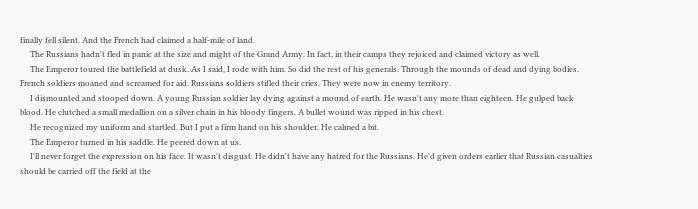finally fell silent. And the French had claimed a half-mile of land.
     The Russians hadn't fled in panic at the size and might of the Grand Army. In fact, in their camps they rejoiced and claimed victory as well.
     The Emperor toured the battlefield at dusk. As I said, I rode with him. So did the rest of his generals. Through the mounds of dead and dying bodies. French soldiers moaned and screamed for aid. Russians soldiers stifled their cries. They were now in enemy territory.
     I dismounted and stooped down. A young Russian soldier lay dying against a mound of earth. He wasn't any more than eighteen. He gulped back blood. He clutched a small medallion on a silver chain in his bloody fingers. A bullet wound was ripped in his chest.
     He recognized my uniform and startled. But I put a firm hand on his shoulder. He calmed a bit.
     The Emperor turned in his saddle. He peered down at us.
     I'll never forget the expression on his face. It wasn't disgust. He didn't have any hatred for the Russians. He'd given orders earlier that Russian casualties should be carried off the field at the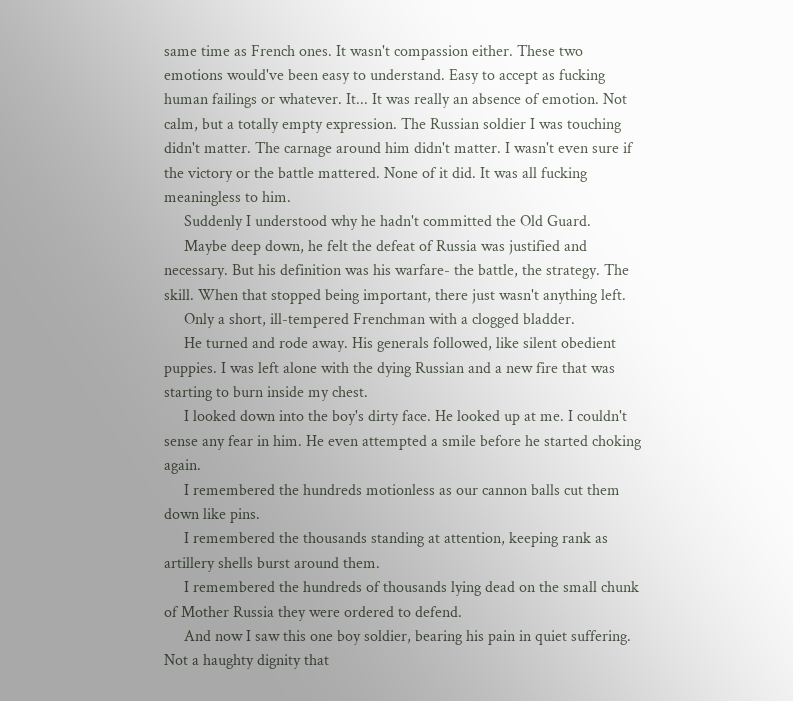same time as French ones. It wasn't compassion either. These two emotions would've been easy to understand. Easy to accept as fucking human failings or whatever. It... It was really an absence of emotion. Not calm, but a totally empty expression. The Russian soldier I was touching didn't matter. The carnage around him didn't matter. I wasn't even sure if the victory or the battle mattered. None of it did. It was all fucking meaningless to him.
     Suddenly I understood why he hadn't committed the Old Guard.
     Maybe deep down, he felt the defeat of Russia was justified and necessary. But his definition was his warfare- the battle, the strategy. The skill. When that stopped being important, there just wasn't anything left.
     Only a short, ill-tempered Frenchman with a clogged bladder.
     He turned and rode away. His generals followed, like silent obedient puppies. I was left alone with the dying Russian and a new fire that was starting to burn inside my chest.
     I looked down into the boy's dirty face. He looked up at me. I couldn't sense any fear in him. He even attempted a smile before he started choking again.
     I remembered the hundreds motionless as our cannon balls cut them down like pins.
     I remembered the thousands standing at attention, keeping rank as artillery shells burst around them.
     I remembered the hundreds of thousands lying dead on the small chunk of Mother Russia they were ordered to defend.
     And now I saw this one boy soldier, bearing his pain in quiet suffering. Not a haughty dignity that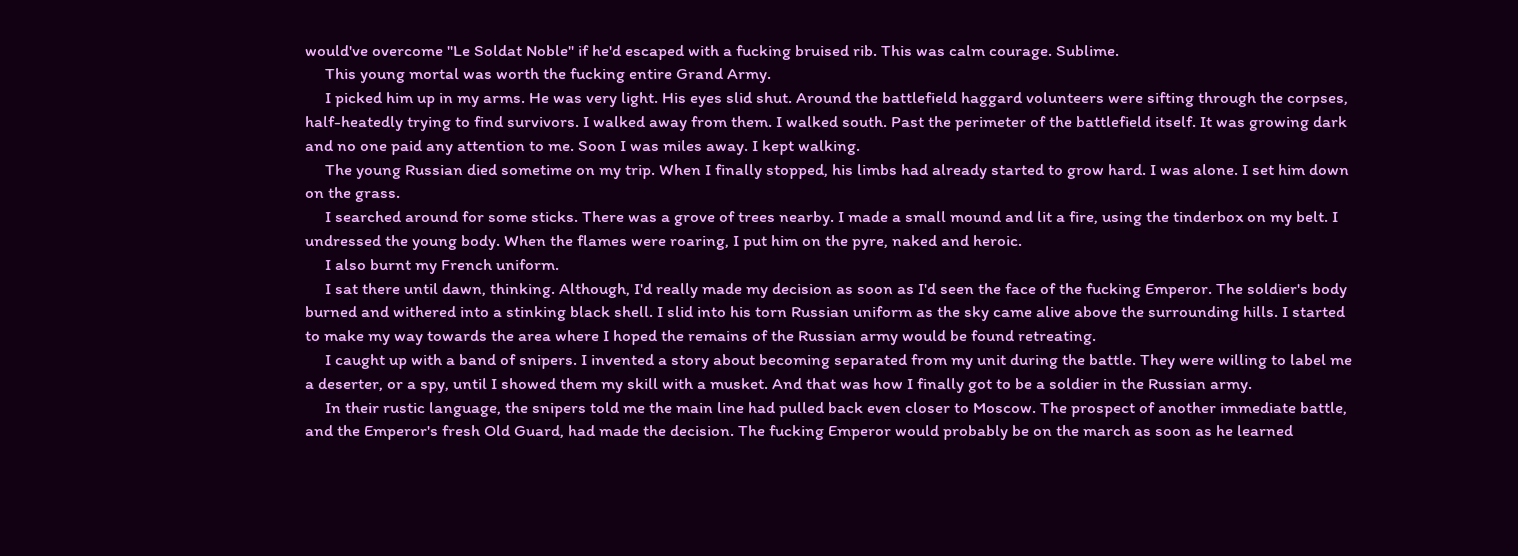would've overcome "Le Soldat Noble" if he'd escaped with a fucking bruised rib. This was calm courage. Sublime.
     This young mortal was worth the fucking entire Grand Army.
     I picked him up in my arms. He was very light. His eyes slid shut. Around the battlefield haggard volunteers were sifting through the corpses, half-heatedly trying to find survivors. I walked away from them. I walked south. Past the perimeter of the battlefield itself. It was growing dark and no one paid any attention to me. Soon I was miles away. I kept walking.
     The young Russian died sometime on my trip. When I finally stopped, his limbs had already started to grow hard. I was alone. I set him down on the grass.
     I searched around for some sticks. There was a grove of trees nearby. I made a small mound and lit a fire, using the tinderbox on my belt. I undressed the young body. When the flames were roaring, I put him on the pyre, naked and heroic.
     I also burnt my French uniform.
     I sat there until dawn, thinking. Although, I'd really made my decision as soon as I'd seen the face of the fucking Emperor. The soldier's body burned and withered into a stinking black shell. I slid into his torn Russian uniform as the sky came alive above the surrounding hills. I started to make my way towards the area where I hoped the remains of the Russian army would be found retreating.
     I caught up with a band of snipers. I invented a story about becoming separated from my unit during the battle. They were willing to label me a deserter, or a spy, until I showed them my skill with a musket. And that was how I finally got to be a soldier in the Russian army.
     In their rustic language, the snipers told me the main line had pulled back even closer to Moscow. The prospect of another immediate battle, and the Emperor's fresh Old Guard, had made the decision. The fucking Emperor would probably be on the march as soon as he learned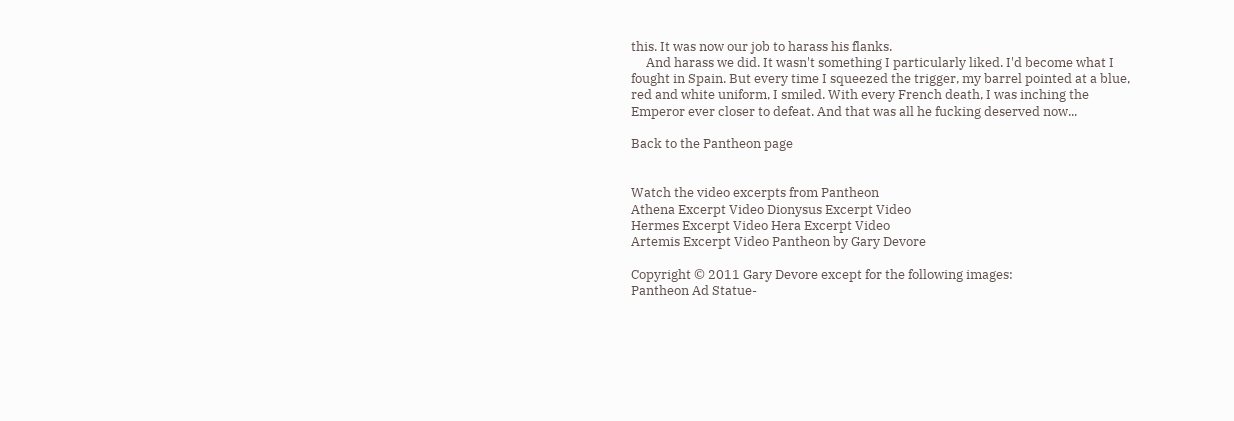this. It was now our job to harass his flanks.
     And harass we did. It wasn't something I particularly liked. I'd become what I fought in Spain. But every time I squeezed the trigger, my barrel pointed at a blue, red and white uniform, I smiled. With every French death, I was inching the Emperor ever closer to defeat. And that was all he fucking deserved now...

Back to the Pantheon page


Watch the video excerpts from Pantheon
Athena Excerpt Video Dionysus Excerpt Video
Hermes Excerpt Video Hera Excerpt Video
Artemis Excerpt Video Pantheon by Gary Devore

Copyright © 2011 Gary Devore except for the following images:
Pantheon Ad Statue-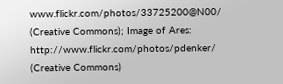www.flickr.com/photos/33725200@N00/ (Creative Commons); Image of Ares: http://www.flickr.com/photos/pdenker/ (Creative Commons)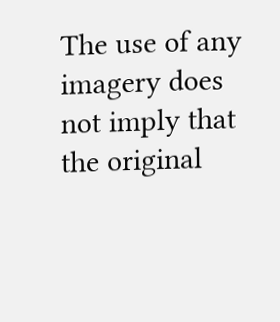The use of any imagery does not imply that the original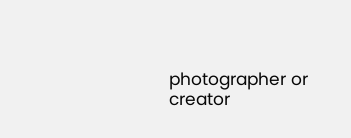photographer or creator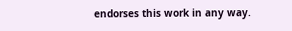endorses this work in any way.